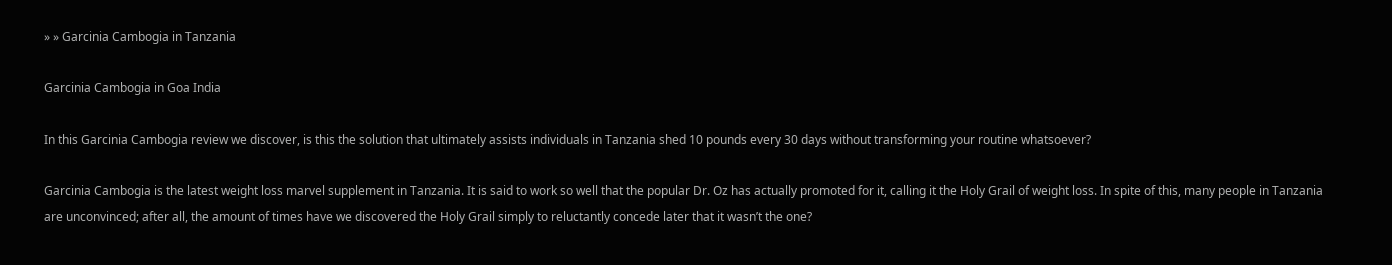» » Garcinia Cambogia in Tanzania

Garcinia Cambogia in Goa India

In this Garcinia Cambogia review we discover, is this the solution that ultimately assists individuals in Tanzania shed 10 pounds every 30 days without transforming your routine whatsoever?

Garcinia Cambogia is the latest weight loss marvel supplement in Tanzania. It is said to work so well that the popular Dr. Oz has actually promoted for it, calling it the Holy Grail of weight loss. In spite of this, many people in Tanzania are unconvinced; after all, the amount of times have we discovered the Holy Grail simply to reluctantly concede later that it wasn’t the one?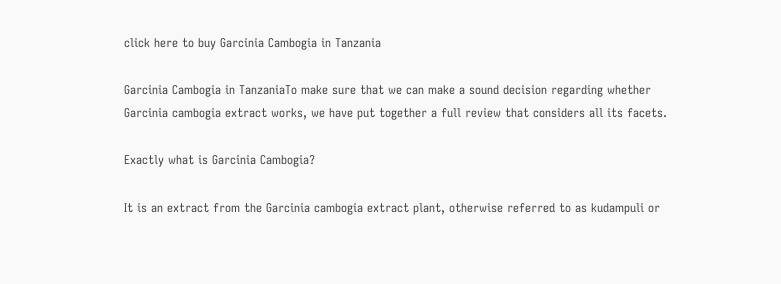click here to buy Garcinia Cambogia in Tanzania

Garcinia Cambogia in TanzaniaTo make sure that we can make a sound decision regarding whether Garcinia cambogia extract works, we have put together a full review that considers all its facets.

Exactly what is Garcinia Cambogia?

It is an extract from the Garcinia cambogia extract plant, otherwise referred to as kudampuli or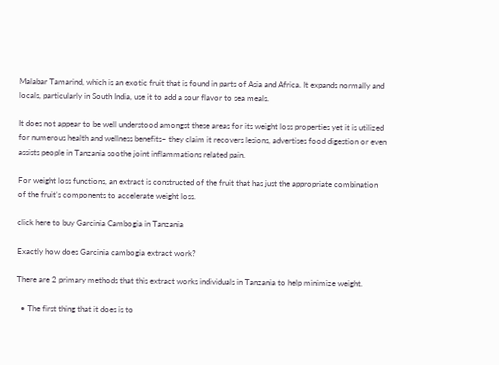Malabar Tamarind, which is an exotic fruit that is found in parts of Asia and Africa. It expands normally and locals, particularly in South India, use it to add a sour flavor to sea meals.

It does not appear to be well understood amongst these areas for its weight loss properties yet it is utilized for numerous health and wellness benefits– they claim it recovers lesions, advertises food digestion or even assists people in Tanzania soothe joint inflammations related pain.

For weight loss functions, an extract is constructed of the fruit that has just the appropriate combination of the fruit’s components to accelerate weight loss.

click here to buy Garcinia Cambogia in Tanzania

Exactly how does Garcinia cambogia extract work?

There are 2 primary methods that this extract works individuals in Tanzania to help minimize weight.

  • The first thing that it does is to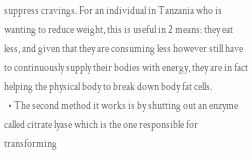suppress cravings. For an individual in Tanzania who is wanting to reduce weight, this is useful in 2 means: they eat less, and given that they are consuming less however still have to continuously supply their bodies with energy, they are in fact helping the physical body to break down body fat cells.
  • The second method it works is by shutting out an enzyme called citrate lyase which is the one responsible for transforming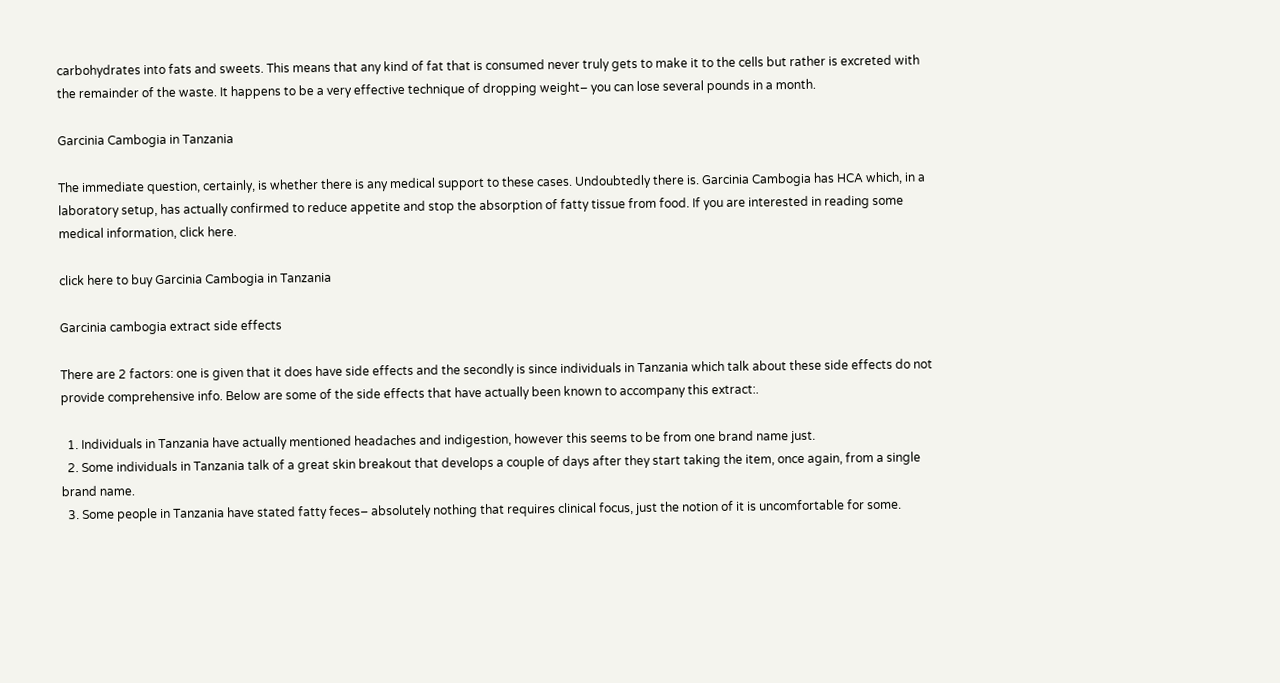carbohydrates into fats and sweets. This means that any kind of fat that is consumed never truly gets to make it to the cells but rather is excreted with the remainder of the waste. It happens to be a very effective technique of dropping weight– you can lose several pounds in a month.

Garcinia Cambogia in Tanzania

The immediate question, certainly, is whether there is any medical support to these cases. Undoubtedly there is. Garcinia Cambogia has HCA which, in a laboratory setup, has actually confirmed to reduce appetite and stop the absorption of fatty tissue from food. If you are interested in reading some medical information, click here.

click here to buy Garcinia Cambogia in Tanzania

Garcinia cambogia extract side effects

There are 2 factors: one is given that it does have side effects and the secondly is since individuals in Tanzania which talk about these side effects do not provide comprehensive info. Below are some of the side effects that have actually been known to accompany this extract:.

  1. Individuals in Tanzania have actually mentioned headaches and indigestion, however this seems to be from one brand name just.
  2. Some individuals in Tanzania talk of a great skin breakout that develops a couple of days after they start taking the item, once again, from a single brand name.
  3. Some people in Tanzania have stated fatty feces– absolutely nothing that requires clinical focus, just the notion of it is uncomfortable for some.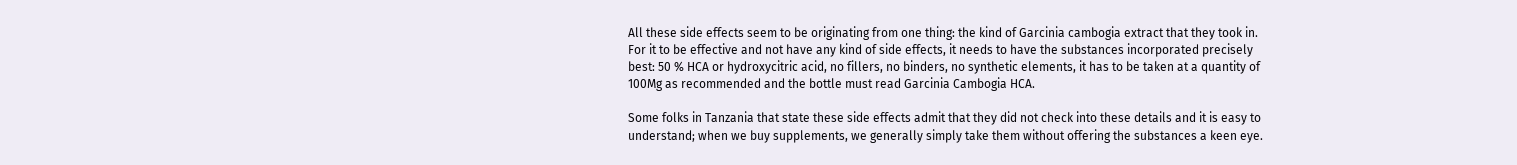All these side effects seem to be originating from one thing: the kind of Garcinia cambogia extract that they took in. For it to be effective and not have any kind of side effects, it needs to have the substances incorporated precisely best: 50 % HCA or hydroxycitric acid, no fillers, no binders, no synthetic elements, it has to be taken at a quantity of 100Mg as recommended and the bottle must read Garcinia Cambogia HCA.

Some folks in Tanzania that state these side effects admit that they did not check into these details and it is easy to understand; when we buy supplements, we generally simply take them without offering the substances a keen eye.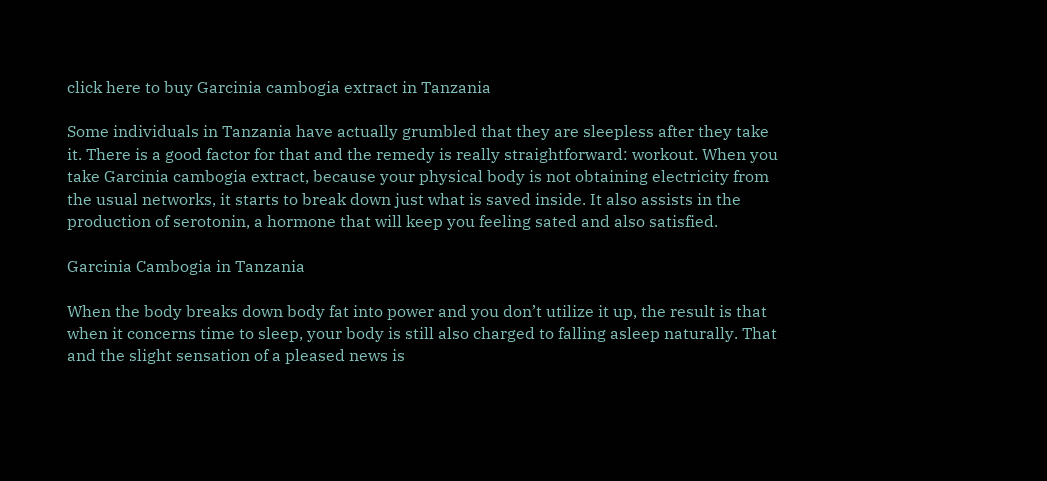click here to buy Garcinia cambogia extract in Tanzania

Some individuals in Tanzania have actually grumbled that they are sleepless after they take it. There is a good factor for that and the remedy is really straightforward: workout. When you take Garcinia cambogia extract, because your physical body is not obtaining electricity from the usual networks, it starts to break down just what is saved inside. It also assists in the production of serotonin, a hormone that will keep you feeling sated and also satisfied.

Garcinia Cambogia in Tanzania

When the body breaks down body fat into power and you don’t utilize it up, the result is that when it concerns time to sleep, your body is still also charged to falling asleep naturally. That and the slight sensation of a pleased news is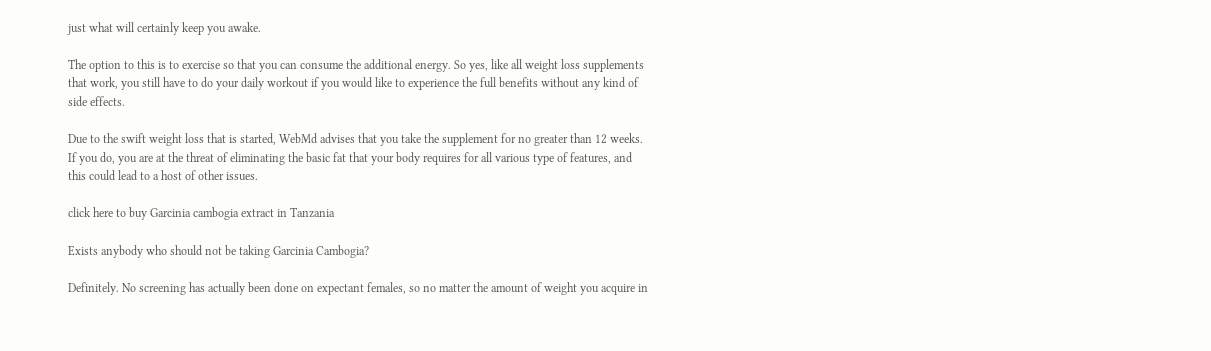just what will certainly keep you awake.

The option to this is to exercise so that you can consume the additional energy. So yes, like all weight loss supplements that work, you still have to do your daily workout if you would like to experience the full benefits without any kind of side effects.

Due to the swift weight loss that is started, WebMd advises that you take the supplement for no greater than 12 weeks. If you do, you are at the threat of eliminating the basic fat that your body requires for all various type of features, and this could lead to a host of other issues.

click here to buy Garcinia cambogia extract in Tanzania

Exists anybody who should not be taking Garcinia Cambogia?

Definitely. No screening has actually been done on expectant females, so no matter the amount of weight you acquire in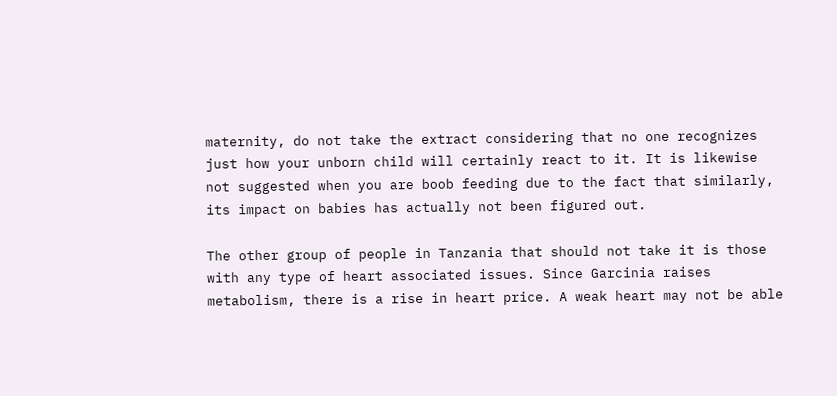maternity, do not take the extract considering that no one recognizes just how your unborn child will certainly react to it. It is likewise not suggested when you are boob feeding due to the fact that similarly, its impact on babies has actually not been figured out.

The other group of people in Tanzania that should not take it is those with any type of heart associated issues. Since Garcinia raises metabolism, there is a rise in heart price. A weak heart may not be able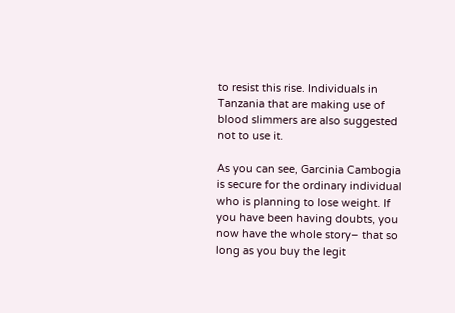to resist this rise. Individuals in Tanzania that are making use of blood slimmers are also suggested not to use it.

As you can see, Garcinia Cambogia is secure for the ordinary individual who is planning to lose weight. If you have been having doubts, you now have the whole story– that so long as you buy the legit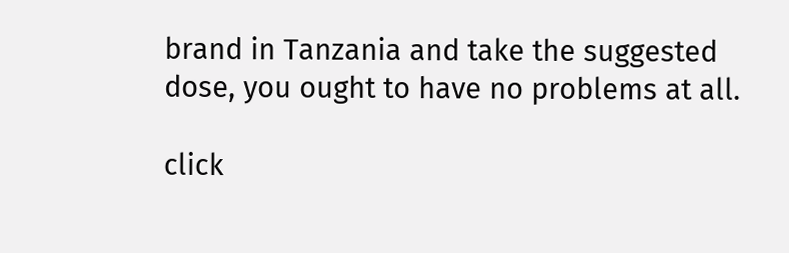brand in Tanzania and take the suggested dose, you ought to have no problems at all.

click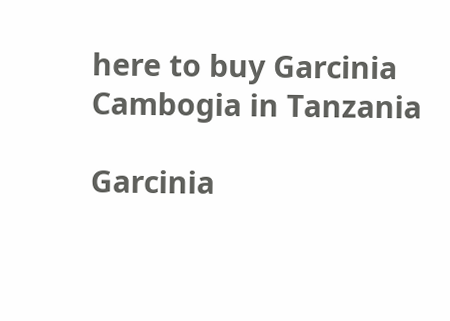here to buy Garcinia Cambogia in Tanzania

Garcinia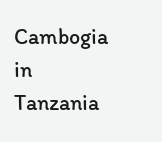Cambogia in Tanzania